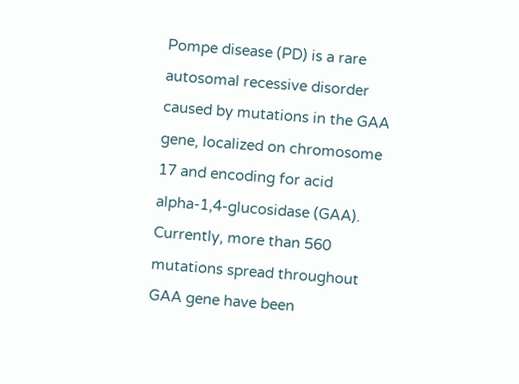Pompe disease (PD) is a rare autosomal recessive disorder caused by mutations in the GAA gene, localized on chromosome 17 and encoding for acid alpha-1,4-glucosidase (GAA). Currently, more than 560 mutations spread throughout GAA gene have been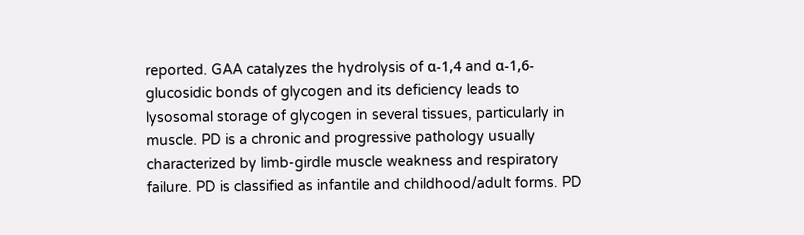reported. GAA catalyzes the hydrolysis of α-1,4 and α-1,6-glucosidic bonds of glycogen and its deficiency leads to lysosomal storage of glycogen in several tissues, particularly in muscle. PD is a chronic and progressive pathology usually characterized by limb-girdle muscle weakness and respiratory failure. PD is classified as infantile and childhood/adult forms. PD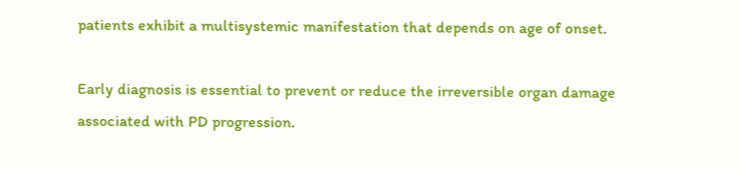patients exhibit a multisystemic manifestation that depends on age of onset.

Early diagnosis is essential to prevent or reduce the irreversible organ damage associated with PD progression.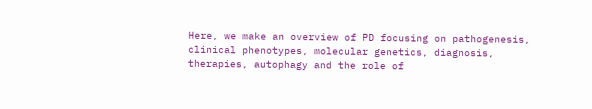Here, we make an overview of PD focusing on pathogenesis, clinical phenotypes, molecular genetics, diagnosis, therapies, autophagy and the role of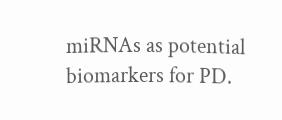miRNAs as potential biomarkers for PD.